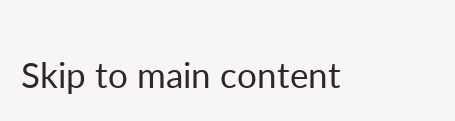Skip to main content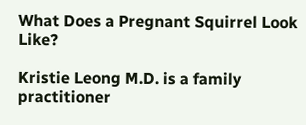What Does a Pregnant Squirrel Look Like?

Kristie Leong M.D. is a family practitioner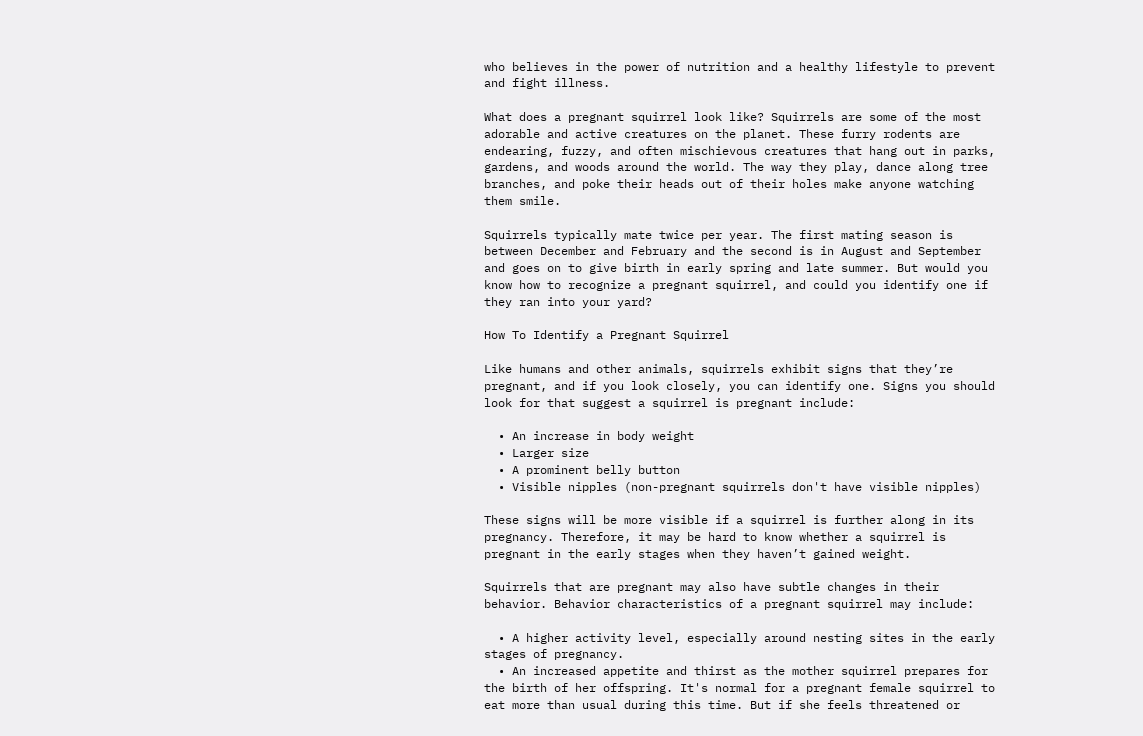who believes in the power of nutrition and a healthy lifestyle to prevent and fight illness.

What does a pregnant squirrel look like? Squirrels are some of the most adorable and active creatures on the planet. These furry rodents are endearing, fuzzy, and often mischievous creatures that hang out in parks, gardens, and woods around the world. The way they play, dance along tree branches, and poke their heads out of their holes make anyone watching them smile.

Squirrels typically mate twice per year. The first mating season is between December and February and the second is in August and September and goes on to give birth in early spring and late summer. But would you know how to recognize a pregnant squirrel, and could you identify one if they ran into your yard?

How To Identify a Pregnant Squirrel

Like humans and other animals, squirrels exhibit signs that they’re pregnant, and if you look closely, you can identify one. Signs you should look for that suggest a squirrel is pregnant include:

  • An increase in body weight
  • Larger size
  • A prominent belly button
  • Visible nipples (non-pregnant squirrels don't have visible nipples)

These signs will be more visible if a squirrel is further along in its pregnancy. Therefore, it may be hard to know whether a squirrel is pregnant in the early stages when they haven’t gained weight.

Squirrels that are pregnant may also have subtle changes in their behavior. Behavior characteristics of a pregnant squirrel may include:

  • A higher activity level, especially around nesting sites in the early stages of pregnancy.
  • An increased appetite and thirst as the mother squirrel prepares for the birth of her offspring. It's normal for a pregnant female squirrel to eat more than usual during this time. But if she feels threatened or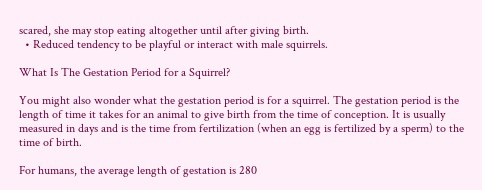scared, she may stop eating altogether until after giving birth.
  • Reduced tendency to be playful or interact with male squirrels.

What Is The Gestation Period for a Squirrel?

You might also wonder what the gestation period is for a squirrel. The gestation period is the length of time it takes for an animal to give birth from the time of conception. It is usually measured in days and is the time from fertilization (when an egg is fertilized by a sperm) to the time of birth.

For humans, the average length of gestation is 280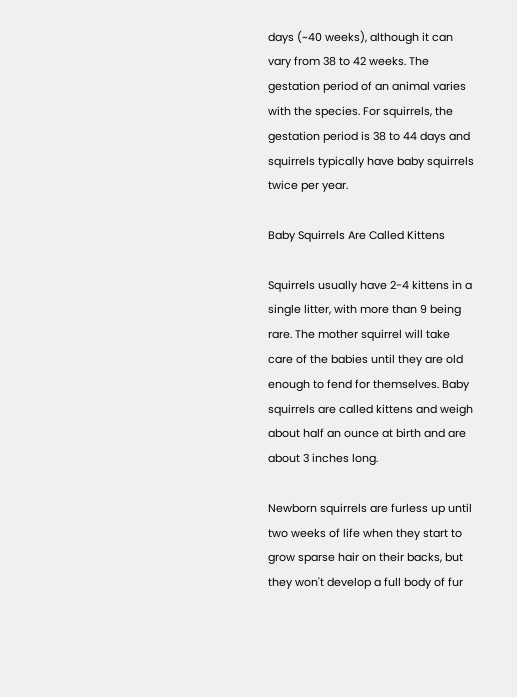days (~40 weeks), although it can vary from 38 to 42 weeks. The gestation period of an animal varies with the species. For squirrels, the gestation period is 38 to 44 days and squirrels typically have baby squirrels twice per year.

Baby Squirrels Are Called Kittens

Squirrels usually have 2-4 kittens in a single litter, with more than 9 being rare. The mother squirrel will take care of the babies until they are old enough to fend for themselves. Baby squirrels are called kittens and weigh about half an ounce at birth and are about 3 inches long.

Newborn squirrels are furless up until two weeks of life when they start to grow sparse hair on their backs, but they won't develop a full body of fur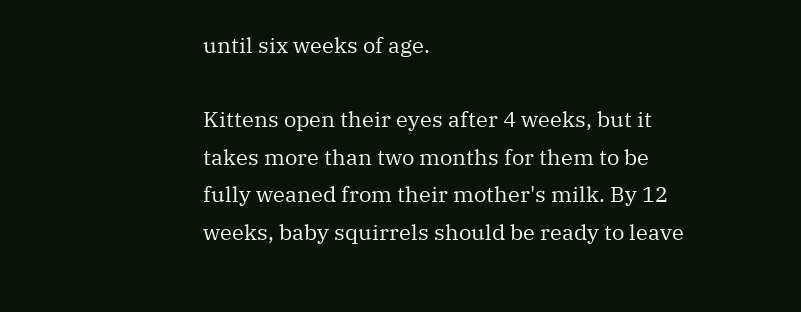until six weeks of age.

Kittens open their eyes after 4 weeks, but it takes more than two months for them to be fully weaned from their mother's milk. By 12 weeks, baby squirrels should be ready to leave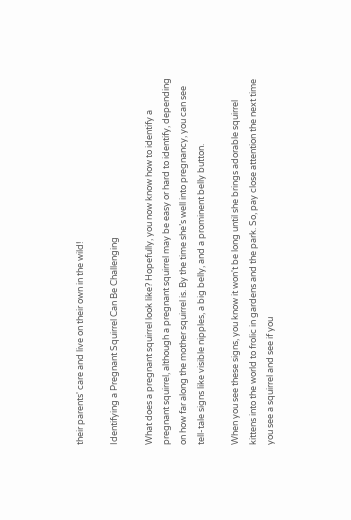their parents' care and live on their own in the wild!

Identifying a Pregnant Squirrel Can Be Challenging

What does a pregnant squirrel look like? Hopefully, you now know how to identify a pregnant squirrel, although a pregnant squirrel may be easy or hard to identify, depending on how far along the mother squirrel is. By the time she’s well into pregnancy, you can see tell-tale signs like visible nipples, a big belly, and a prominent belly button.

When you see these signs, you know it won't be long until she brings adorable squirrel kittens into the world to frolic in gardens and the park. So, pay close attention the next time you see a squirrel and see if you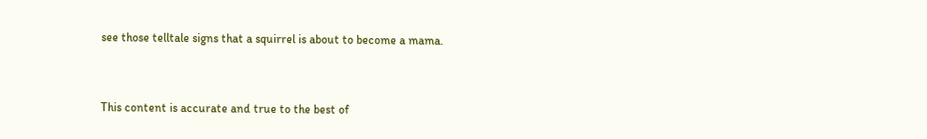see those telltale signs that a squirrel is about to become a mama.


This content is accurate and true to the best of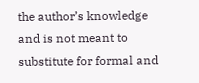the author’s knowledge and is not meant to substitute for formal and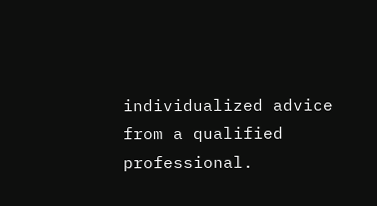individualized advice from a qualified professional.